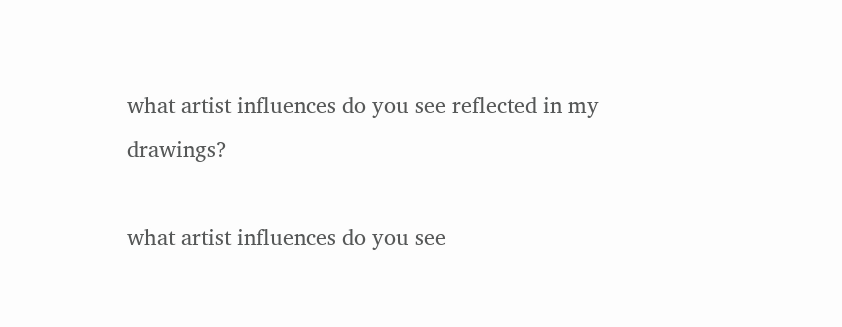what artist influences do you see reflected in my drawings?

what artist influences do you see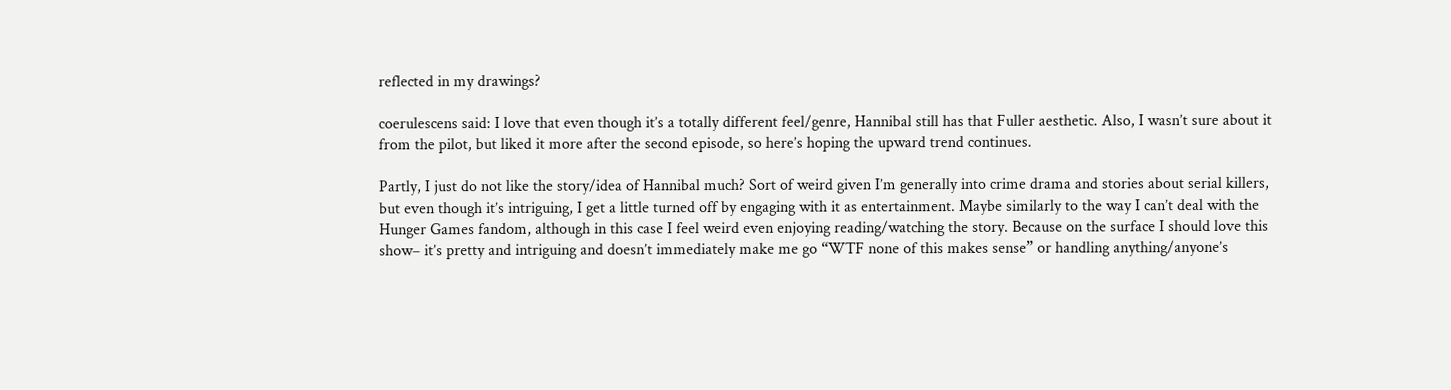reflected in my drawings?

coerulescens said: I love that even though it’s a totally different feel/genre, Hannibal still has that Fuller aesthetic. Also, I wasn’t sure about it from the pilot, but liked it more after the second episode, so here’s hoping the upward trend continues.

Partly, I just do not like the story/idea of Hannibal much? Sort of weird given I’m generally into crime drama and stories about serial killers, but even though it’s intriguing, I get a little turned off by engaging with it as entertainment. Maybe similarly to the way I can’t deal with the Hunger Games fandom, although in this case I feel weird even enjoying reading/watching the story. Because on the surface I should love this show– it’s pretty and intriguing and doesn’t immediately make me go “WTF none of this makes sense” or handling anything/anyone’s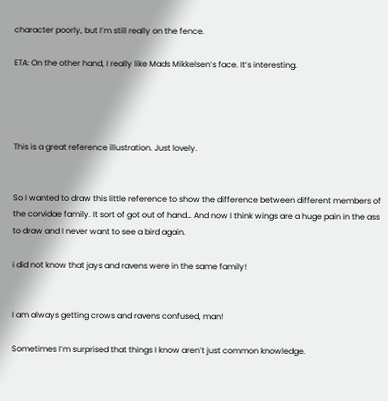character poorly, but I’m still really on the fence.

ETA: On the other hand, I really like Mads Mikkelsen’s face. It’s interesting.




This is a great reference illustration. Just lovely.


So I wanted to draw this little reference to show the difference between different members of the corvidae family. It sort of got out of hand… And now I think wings are a huge pain in the ass to draw and I never want to see a bird again.

i did not know that jays and ravens were in the same family!


I am always getting crows and ravens confused, man!

Sometimes I’m surprised that things I know aren’t just common knowledge.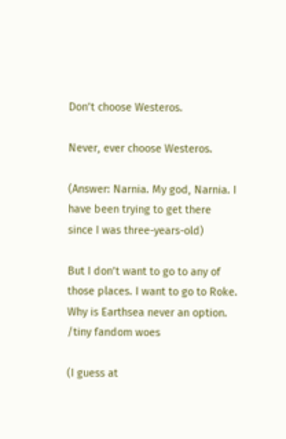Don’t choose Westeros.

Never, ever choose Westeros.

(Answer: Narnia. My god, Narnia. I have been trying to get there since I was three-years-old)

But I don’t want to go to any of those places. I want to go to Roke. Why is Earthsea never an option. /tiny fandom woes

(I guess at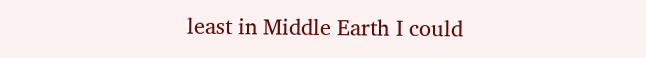least in Middle Earth I could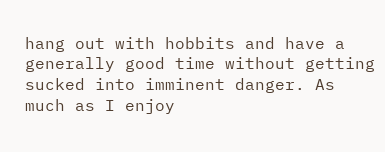hang out with hobbits and have a generally good time without getting sucked into imminent danger. As much as I enjoy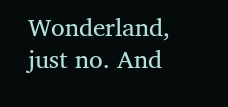Wonderland, just no. And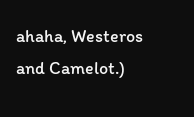ahaha, Westeros and Camelot.)